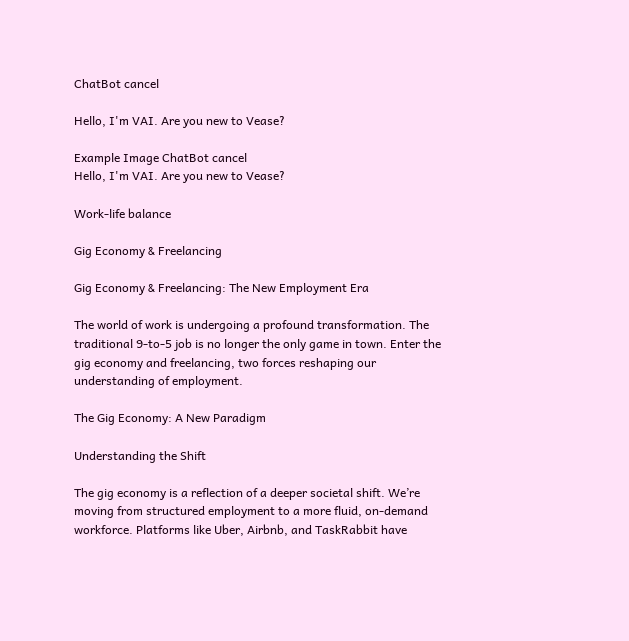ChatBot cancel

Hello, I'm VAI. Are you new to Vease?

Example Image ChatBot cancel
Hello, I'm VAI. Are you new to Vease?

Work-life balance

Gig Economy & Freelancing

Gig Economy & Freelancing: The New Employment Era

The world of work is undergoing a profound transformation. The traditional 9-to-5 job is no longer the only game in town. Enter the gig economy and freelancing, two forces reshaping our understanding of employment.

The Gig Economy: A New Paradigm

Understanding the Shift

The gig economy is a reflection of a deeper societal shift. We’re moving from structured employment to a more fluid, on-demand workforce. Platforms like Uber, Airbnb, and TaskRabbit have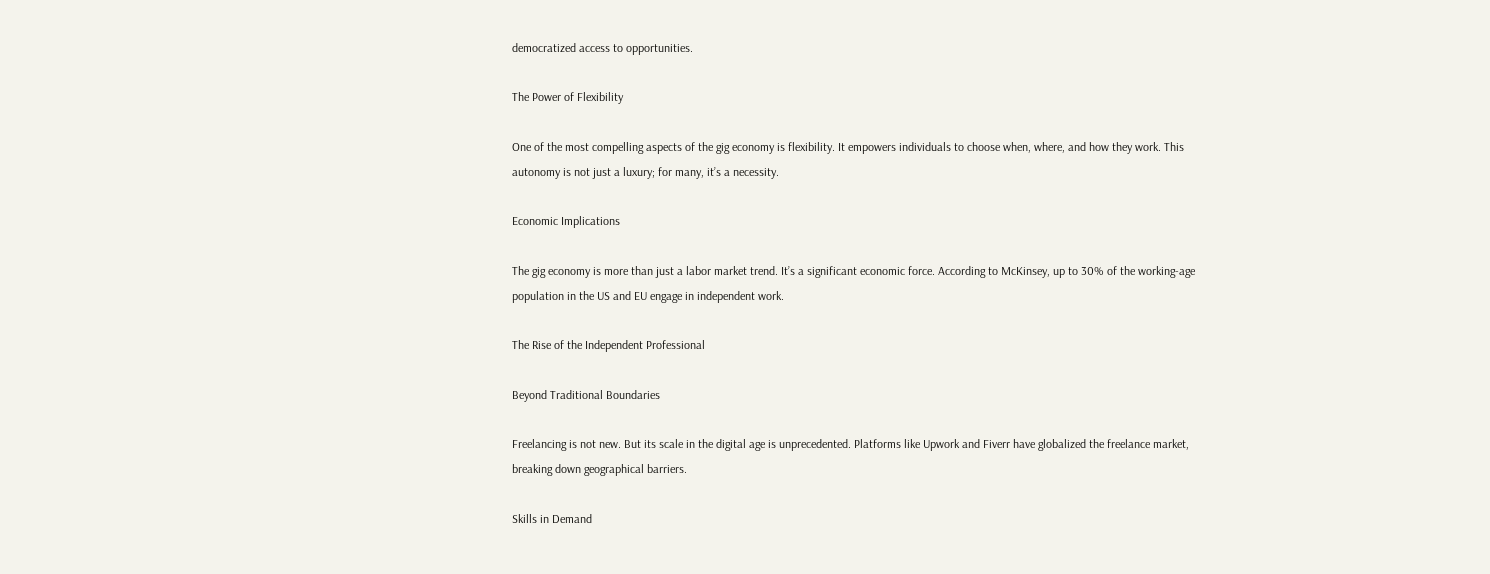democratized access to opportunities.

The Power of Flexibility

One of the most compelling aspects of the gig economy is flexibility. It empowers individuals to choose when, where, and how they work. This autonomy is not just a luxury; for many, it’s a necessity.

Economic Implications

The gig economy is more than just a labor market trend. It’s a significant economic force. According to McKinsey, up to 30% of the working-age population in the US and EU engage in independent work.

The Rise of the Independent Professional

Beyond Traditional Boundaries

Freelancing is not new. But its scale in the digital age is unprecedented. Platforms like Upwork and Fiverr have globalized the freelance market, breaking down geographical barriers.

Skills in Demand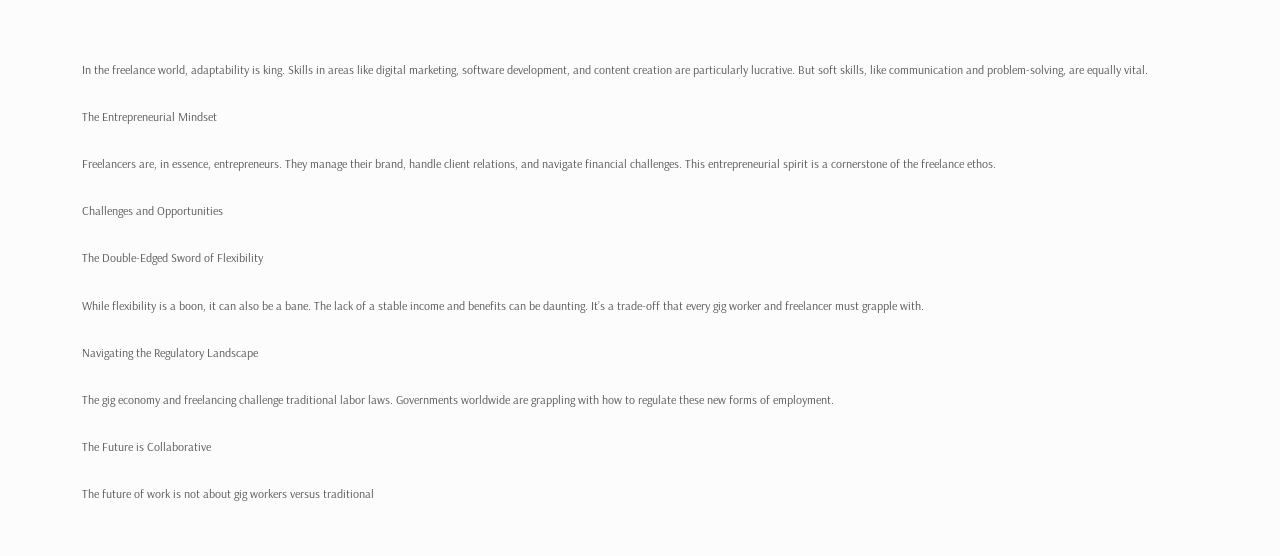In the freelance world, adaptability is king. Skills in areas like digital marketing, software development, and content creation are particularly lucrative. But soft skills, like communication and problem-solving, are equally vital.

The Entrepreneurial Mindset

Freelancers are, in essence, entrepreneurs. They manage their brand, handle client relations, and navigate financial challenges. This entrepreneurial spirit is a cornerstone of the freelance ethos.

Challenges and Opportunities

The Double-Edged Sword of Flexibility

While flexibility is a boon, it can also be a bane. The lack of a stable income and benefits can be daunting. It’s a trade-off that every gig worker and freelancer must grapple with.

Navigating the Regulatory Landscape

The gig economy and freelancing challenge traditional labor laws. Governments worldwide are grappling with how to regulate these new forms of employment.

The Future is Collaborative

The future of work is not about gig workers versus traditional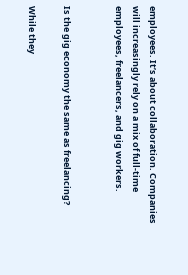employees. It’s about collaboration. Companies will increasingly rely on a mix of full-time employees, freelancers, and gig workers.


Is the gig economy the same as freelancing?

While they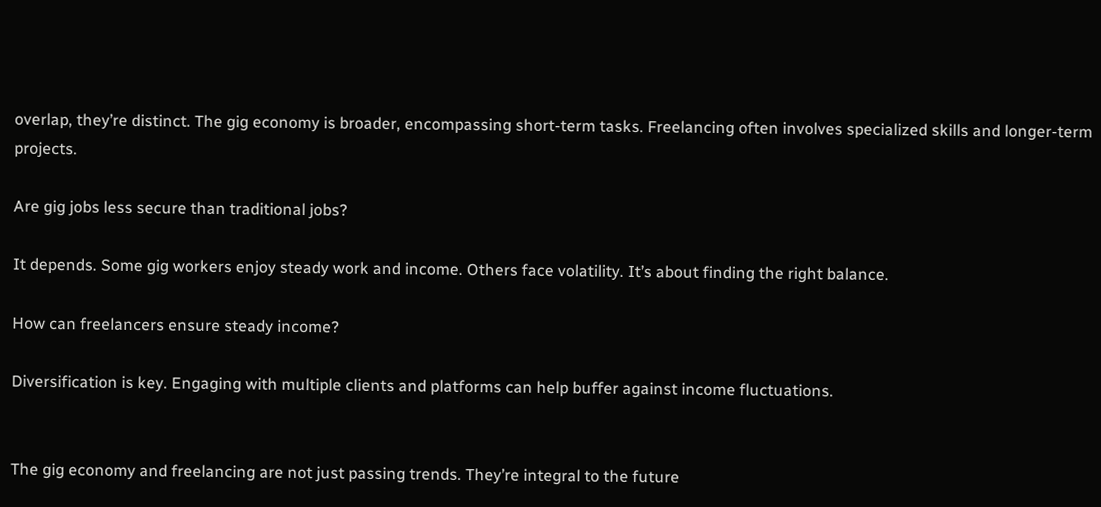overlap, they’re distinct. The gig economy is broader, encompassing short-term tasks. Freelancing often involves specialized skills and longer-term projects.

Are gig jobs less secure than traditional jobs?

It depends. Some gig workers enjoy steady work and income. Others face volatility. It’s about finding the right balance.

How can freelancers ensure steady income?

Diversification is key. Engaging with multiple clients and platforms can help buffer against income fluctuations.


The gig economy and freelancing are not just passing trends. They’re integral to the future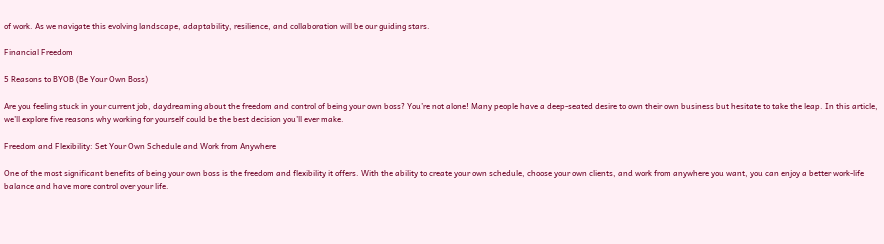of work. As we navigate this evolving landscape, adaptability, resilience, and collaboration will be our guiding stars.

Financial Freedom

5 Reasons to BYOB (Be Your Own Boss)

Are you feeling stuck in your current job, daydreaming about the freedom and control of being your own boss? You’re not alone! Many people have a deep-seated desire to own their own business but hesitate to take the leap. In this article, we’ll explore five reasons why working for yourself could be the best decision you’ll ever make.

Freedom and Flexibility: Set Your Own Schedule and Work from Anywhere

One of the most significant benefits of being your own boss is the freedom and flexibility it offers. With the ability to create your own schedule, choose your own clients, and work from anywhere you want, you can enjoy a better work-life balance and have more control over your life.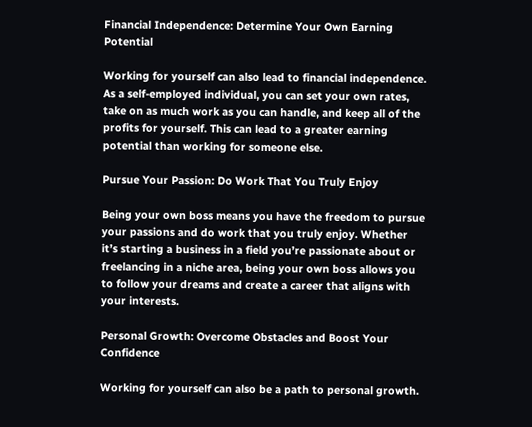Financial Independence: Determine Your Own Earning Potential

Working for yourself can also lead to financial independence. As a self-employed individual, you can set your own rates, take on as much work as you can handle, and keep all of the profits for yourself. This can lead to a greater earning potential than working for someone else.

Pursue Your Passion: Do Work That You Truly Enjoy

Being your own boss means you have the freedom to pursue your passions and do work that you truly enjoy. Whether it’s starting a business in a field you’re passionate about or freelancing in a niche area, being your own boss allows you to follow your dreams and create a career that aligns with your interests.

Personal Growth: Overcome Obstacles and Boost Your Confidence

Working for yourself can also be a path to personal growth.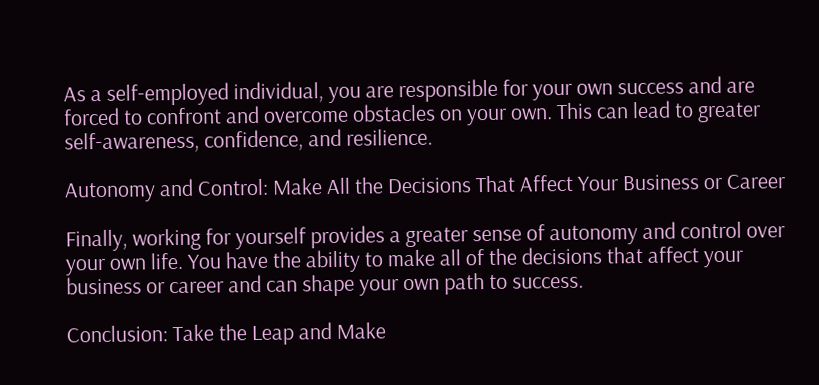As a self-employed individual, you are responsible for your own success and are forced to confront and overcome obstacles on your own. This can lead to greater self-awareness, confidence, and resilience.

Autonomy and Control: Make All the Decisions That Affect Your Business or Career

Finally, working for yourself provides a greater sense of autonomy and control over your own life. You have the ability to make all of the decisions that affect your business or career and can shape your own path to success.

Conclusion: Take the Leap and Make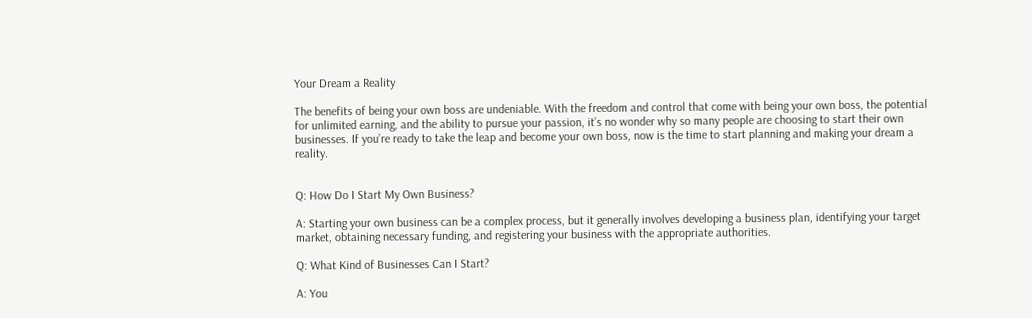Your Dream a Reality

The benefits of being your own boss are undeniable. With the freedom and control that come with being your own boss, the potential for unlimited earning, and the ability to pursue your passion, it’s no wonder why so many people are choosing to start their own businesses. If you’re ready to take the leap and become your own boss, now is the time to start planning and making your dream a reality.


Q: How Do I Start My Own Business?

A: Starting your own business can be a complex process, but it generally involves developing a business plan, identifying your target market, obtaining necessary funding, and registering your business with the appropriate authorities.

Q: What Kind of Businesses Can I Start?

A: You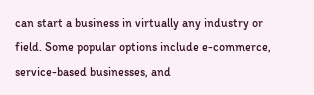can start a business in virtually any industry or field. Some popular options include e-commerce, service-based businesses, and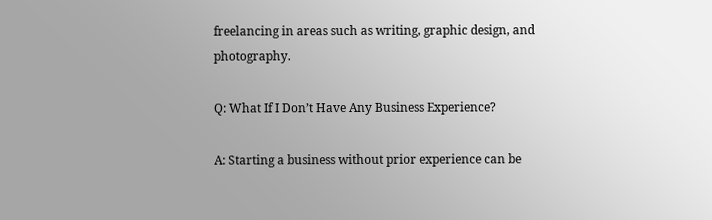freelancing in areas such as writing, graphic design, and photography.

Q: What If I Don’t Have Any Business Experience?

A: Starting a business without prior experience can be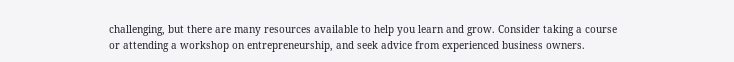challenging, but there are many resources available to help you learn and grow. Consider taking a course or attending a workshop on entrepreneurship, and seek advice from experienced business owners.